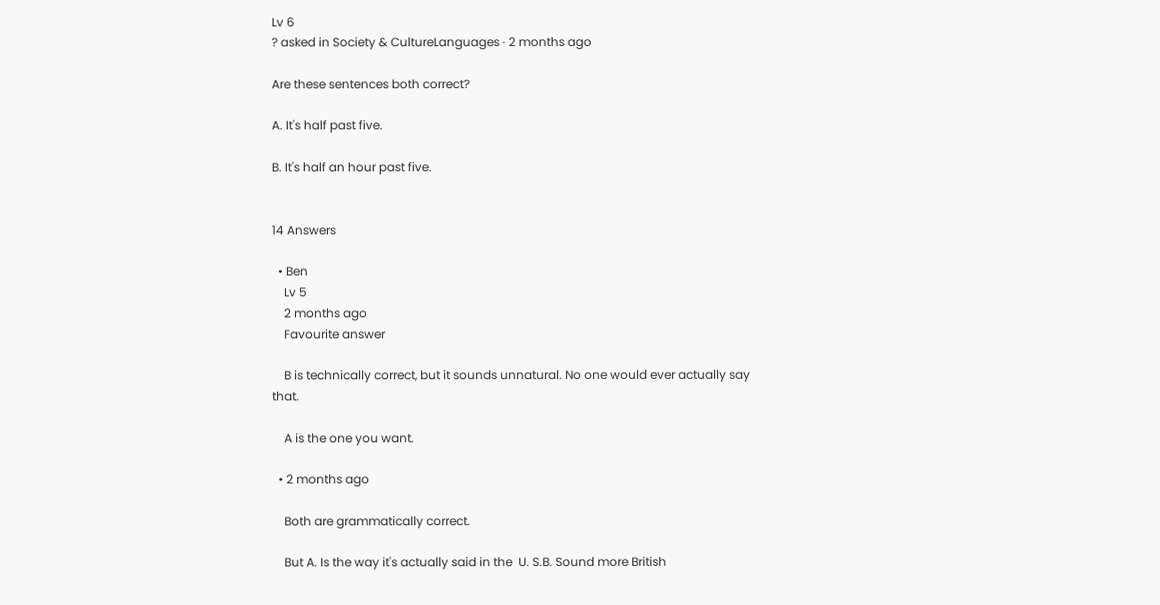Lv 6
? asked in Society & CultureLanguages · 2 months ago

Are these sentences both correct?

A. It's half past five.

B. It's half an hour past five.


14 Answers

  • Ben
    Lv 5
    2 months ago
    Favourite answer

    B is technically correct, but it sounds unnatural. No one would ever actually say that.

    A is the one you want.

  • 2 months ago

    Both are grammatically correct.

    But A. Is the way it's actually said in the  U. S.B. Sound more British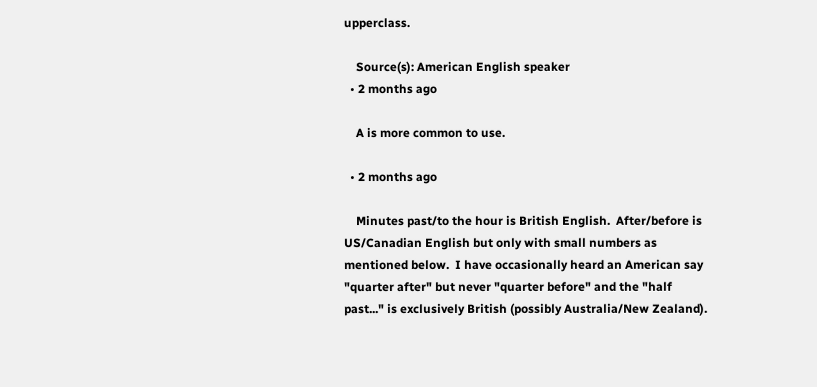upperclass.

    Source(s): American English speaker
  • 2 months ago

    A is more common to use.

  • 2 months ago

    Minutes past/to the hour is British English.  After/before is US/Canadian English but only with small numbers as mentioned below.  I have occasionally heard an American say "quarter after" but never "quarter before" and the "half past..." is exclusively British (possibly Australia/New Zealand).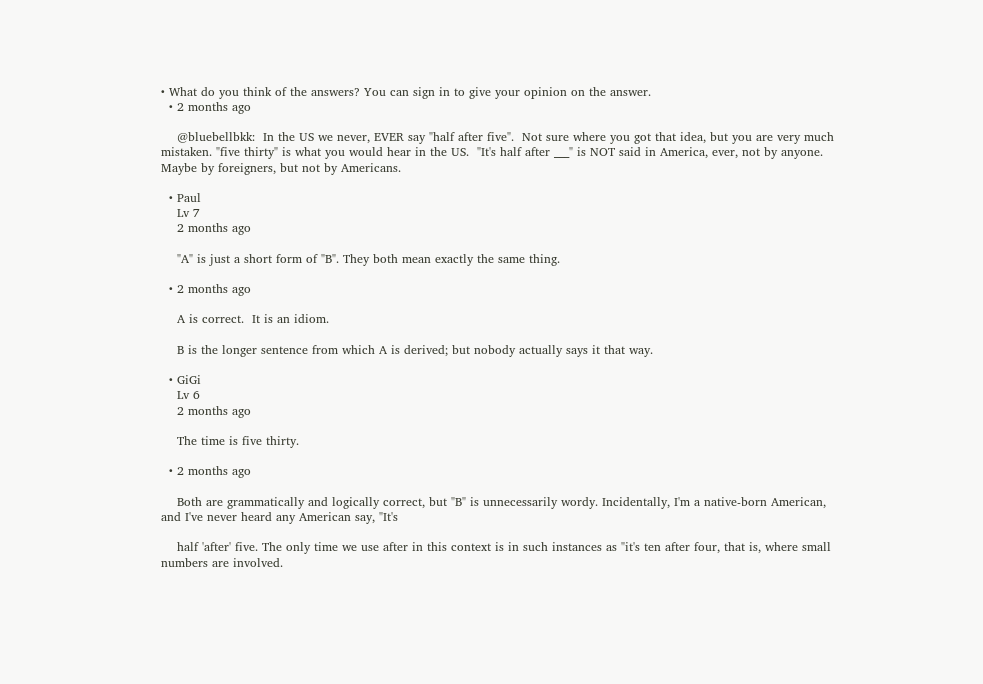• What do you think of the answers? You can sign in to give your opinion on the answer.
  • 2 months ago

    @bluebellbkk:  In the US we never, EVER say "half after five".  Not sure where you got that idea, but you are very much mistaken. "five thirty" is what you would hear in the US.  "It's half after ___" is NOT said in America, ever, not by anyone.  Maybe by foreigners, but not by Americans.

  • Paul
    Lv 7
    2 months ago

    "A" is just a short form of "B". They both mean exactly the same thing.

  • 2 months ago

    A is correct.  It is an idiom.

    B is the longer sentence from which A is derived; but nobody actually says it that way.

  • GiGi
    Lv 6
    2 months ago

    The time is five thirty.

  • 2 months ago

    Both are grammatically and logically correct, but "B" is unnecessarily wordy. Incidentally, I'm a native-born American, and I've never heard any American say, "It's

    half 'after' five. The only time we use after in this context is in such instances as "it's ten after four, that is, where small numbers are involved.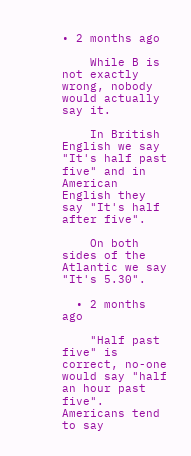• 2 months ago

    While B is not exactly wrong, nobody would actually say it.

    In British English we say "It's half past five" and in American English they say "It's half after five".

    On both sides of the Atlantic we say "It's 5.30".

  • 2 months ago

    "Half past five" is correct, no-one would say "half an hour past five". Americans tend to say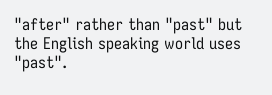"after" rather than "past" but the English speaking world uses "past".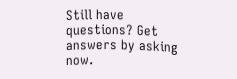Still have questions? Get answers by asking now.